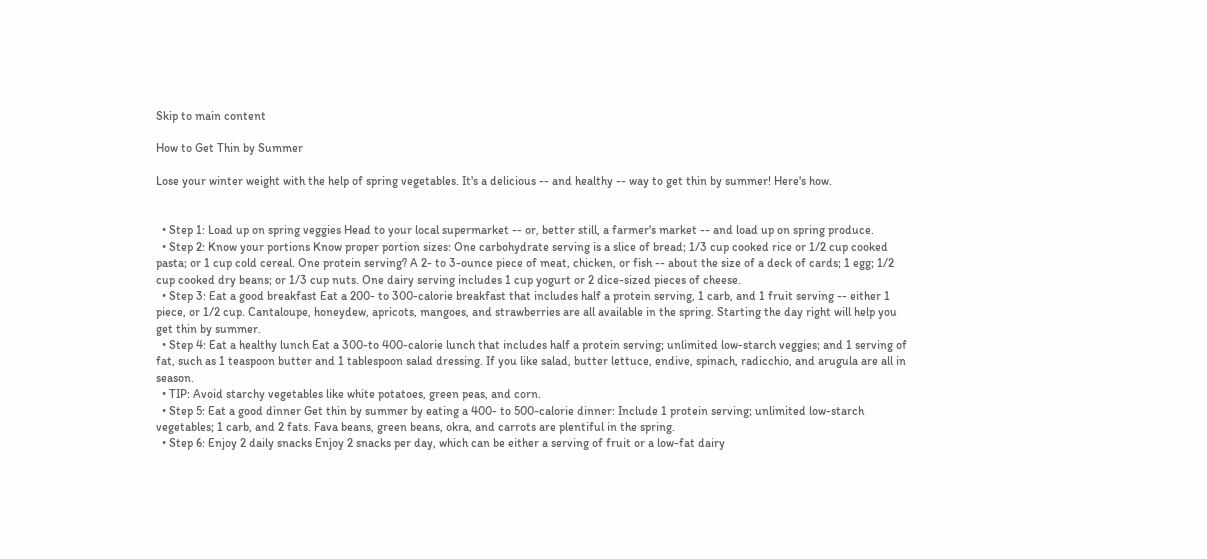Skip to main content

How to Get Thin by Summer

Lose your winter weight with the help of spring vegetables. It's a delicious -- and healthy -- way to get thin by summer! Here's how.


  • Step 1: Load up on spring veggies Head to your local supermarket -- or, better still, a farmer's market -- and load up on spring produce.
  • Step 2: Know your portions Know proper portion sizes: One carbohydrate serving is a slice of bread; 1/3 cup cooked rice or 1/2 cup cooked pasta; or 1 cup cold cereal. One protein serving? A 2- to 3-ounce piece of meat, chicken, or fish -- about the size of a deck of cards; 1 egg; 1/2 cup cooked dry beans; or 1/3 cup nuts. One dairy serving includes 1 cup yogurt or 2 dice-sized pieces of cheese.
  • Step 3: Eat a good breakfast Eat a 200- to 300-calorie breakfast that includes half a protein serving, 1 carb, and 1 fruit serving -- either 1 piece, or 1/2 cup. Cantaloupe, honeydew, apricots, mangoes, and strawberries are all available in the spring. Starting the day right will help you get thin by summer.
  • Step 4: Eat a healthy lunch Eat a 300-to 400-calorie lunch that includes half a protein serving; unlimited low-starch veggies; and 1 serving of fat, such as 1 teaspoon butter and 1 tablespoon salad dressing. If you like salad, butter lettuce, endive, spinach, radicchio, and arugula are all in season.
  • TIP: Avoid starchy vegetables like white potatoes, green peas, and corn.
  • Step 5: Eat a good dinner Get thin by summer by eating a 400- to 500-calorie dinner: Include 1 protein serving; unlimited low-starch vegetables; 1 carb, and 2 fats. Fava beans, green beans, okra, and carrots are plentiful in the spring.
  • Step 6: Enjoy 2 daily snacks Enjoy 2 snacks per day, which can be either a serving of fruit or a low-fat dairy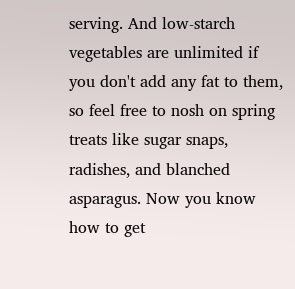serving. And low-starch vegetables are unlimited if you don't add any fat to them, so feel free to nosh on spring treats like sugar snaps, radishes, and blanched asparagus. Now you know how to get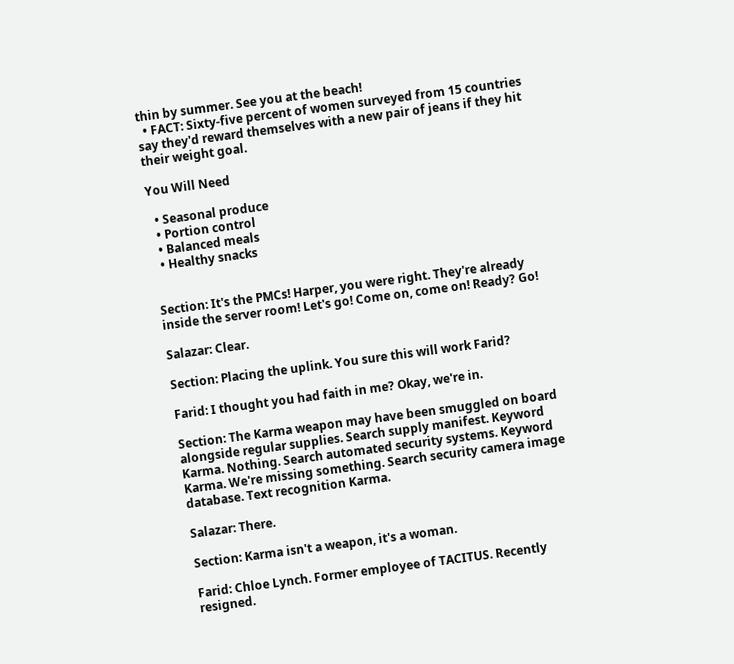thin by summer. See you at the beach!
  • FACT: Sixty-five percent of women surveyed from 15 countries say they'd reward themselves with a new pair of jeans if they hit their weight goal.

You Will Need

  • Seasonal produce
  • Portion control
  • Balanced meals
  • Healthy snacks


Section: It's the PMCs! Harper, you were right. They're already inside the server room! Let's go! Come on, come on! Ready? Go!

Salazar: Clear.

Section: Placing the uplink. You sure this will work Farid?

Farid: I thought you had faith in me? Okay, we're in.

Section: The Karma weapon may have been smuggled on board alongside regular supplies. Search supply manifest. Keyword Karma. Nothing. Search automated security systems. Keyword Karma. We're missing something. Search security camera image database. Text recognition Karma.

Salazar: There.

Section: Karma isn't a weapon, it's a woman.

Farid: Chloe Lynch. Former employee of TACITUS. Recently resigned.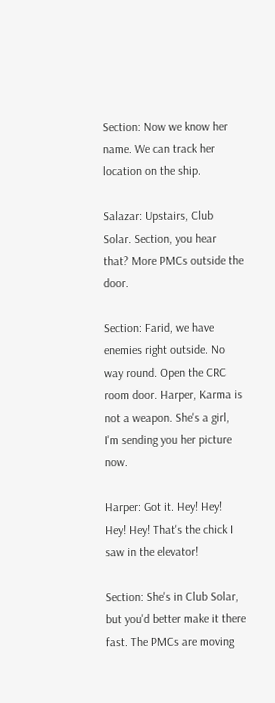Section: Now we know her name. We can track her location on the ship.

Salazar: Upstairs, Club Solar. Section, you hear that? More PMCs outside the door.

Section: Farid, we have enemies right outside. No way round. Open the CRC room door. Harper, Karma is not a weapon. She's a girl, I'm sending you her picture now.

Harper: Got it. Hey! Hey! Hey! Hey! That's the chick I saw in the elevator!

Section: She's in Club Solar, but you'd better make it there fast. The PMCs are moving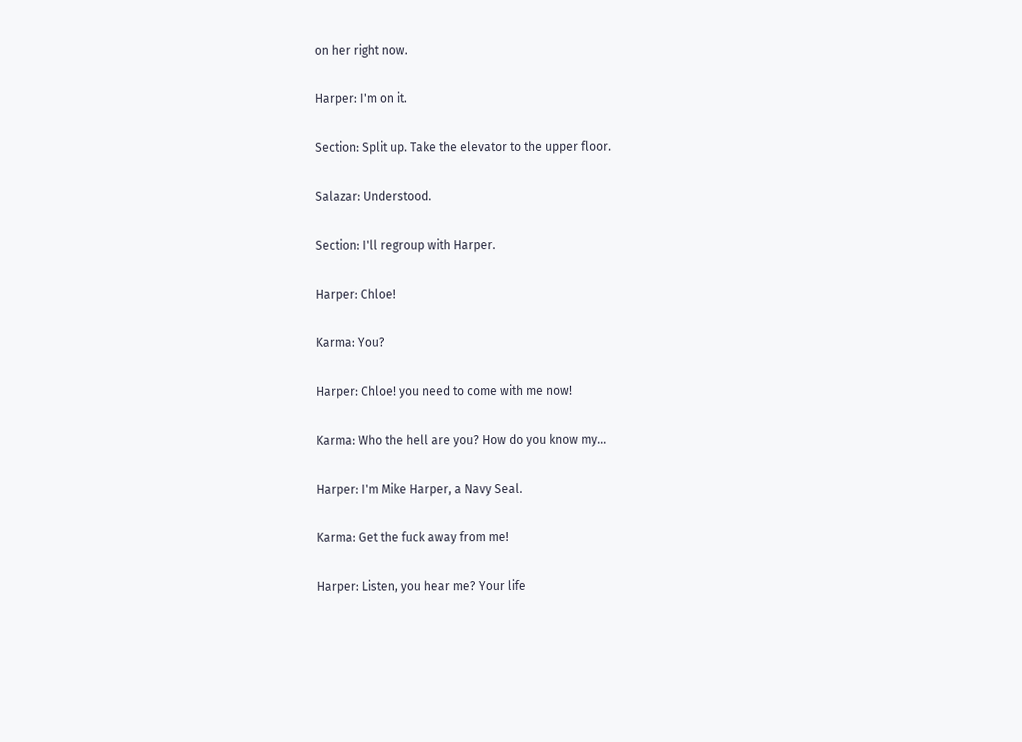on her right now.

Harper: I'm on it.

Section: Split up. Take the elevator to the upper floor.

Salazar: Understood.

Section: I'll regroup with Harper.

Harper: Chloe!

Karma: You?

Harper: Chloe! you need to come with me now!

Karma: Who the hell are you? How do you know my...

Harper: I'm Mike Harper, a Navy Seal.

Karma: Get the fuck away from me!

Harper: Listen, you hear me? Your life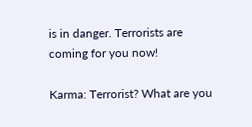is in danger. Terrorists are coming for you now!

Karma: Terrorist? What are you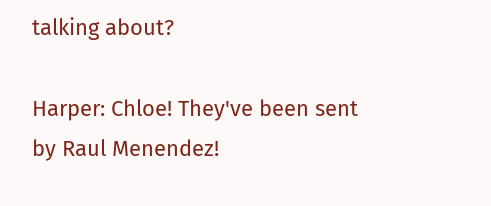talking about?

Harper: Chloe! They've been sent by Raul Menendez!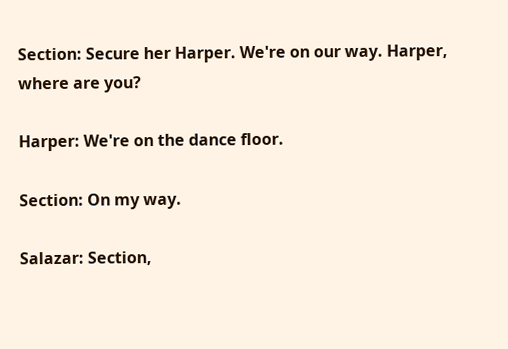Section: Secure her Harper. We're on our way. Harper, where are you?

Harper: We're on the dance floor.

Section: On my way.

Salazar: Section,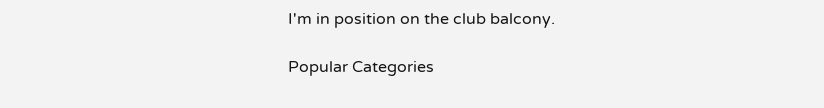I'm in position on the club balcony.

Popular Categories